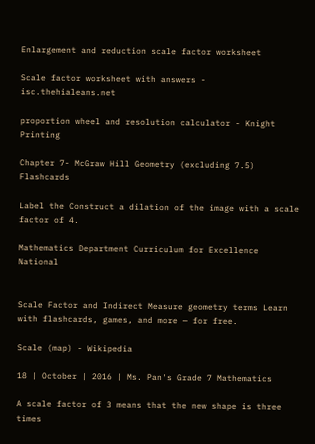Enlargement and reduction scale factor worksheet

Scale factor worksheet with answers - isc.thehialeans.net

proportion wheel and resolution calculator - Knight Printing

Chapter 7- McGraw Hill Geometry (excluding 7.5) Flashcards

Label the Construct a dilation of the image with a scale factor of 4.

Mathematics Department Curriculum for Excellence National


Scale Factor and Indirect Measure geometry terms Learn with flashcards, games, and more — for free.

Scale (map) - Wikipedia

18 | October | 2016 | Ms. Pan's Grade 7 Mathematics

A scale factor of 3 means that the new shape is three times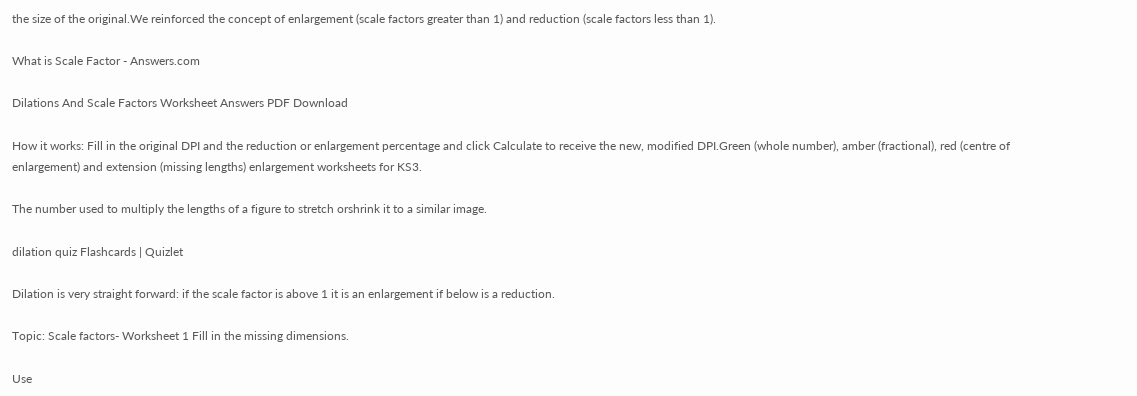the size of the original.We reinforced the concept of enlargement (scale factors greater than 1) and reduction (scale factors less than 1).

What is Scale Factor - Answers.com

Dilations And Scale Factors Worksheet Answers PDF Download

How it works: Fill in the original DPI and the reduction or enlargement percentage and click Calculate to receive the new, modified DPI.Green (whole number), amber (fractional), red (centre of enlargement) and extension (missing lengths) enlargement worksheets for KS3.

The number used to multiply the lengths of a figure to stretch orshrink it to a similar image.

dilation quiz Flashcards | Quizlet

Dilation is very straight forward: if the scale factor is above 1 it is an enlargement if below is a reduction.

Topic: Scale factors- Worksheet 1 Fill in the missing dimensions.

Use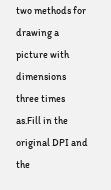two methods for drawing a picture with dimensions three times as.Fill in the original DPI and the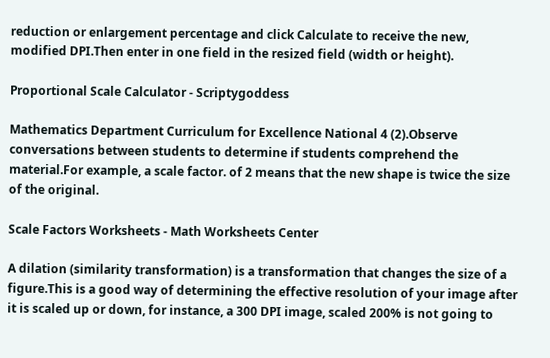reduction or enlargement percentage and click Calculate to receive the new, modified DPI.Then enter in one field in the resized field (width or height).

Proportional Scale Calculator - Scriptygoddess

Mathematics Department Curriculum for Excellence National 4 (2).Observe conversations between students to determine if students comprehend the material.For example, a scale factor. of 2 means that the new shape is twice the size of the original.

Scale Factors Worksheets - Math Worksheets Center

A dilation (similarity transformation) is a transformation that changes the size of a figure.This is a good way of determining the effective resolution of your image after it is scaled up or down, for instance, a 300 DPI image, scaled 200% is not going to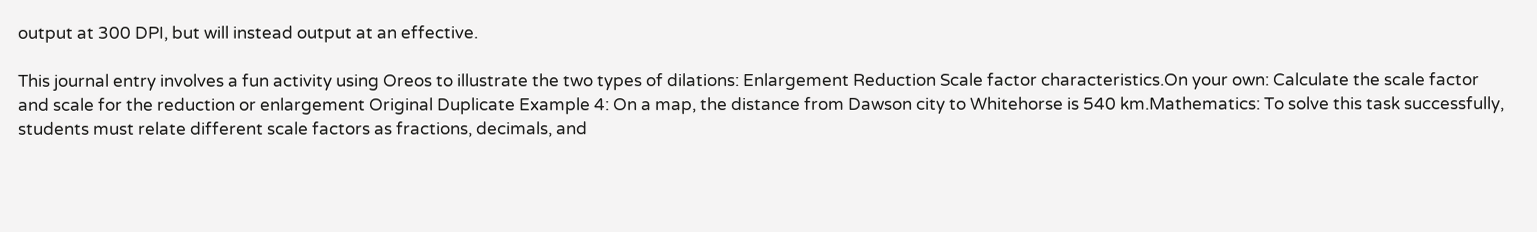output at 300 DPI, but will instead output at an effective.

This journal entry involves a fun activity using Oreos to illustrate the two types of dilations: Enlargement Reduction Scale factor characteristics.On your own: Calculate the scale factor and scale for the reduction or enlargement Original Duplicate Example 4: On a map, the distance from Dawson city to Whitehorse is 540 km.Mathematics: To solve this task successfully, students must relate different scale factors as fractions, decimals, and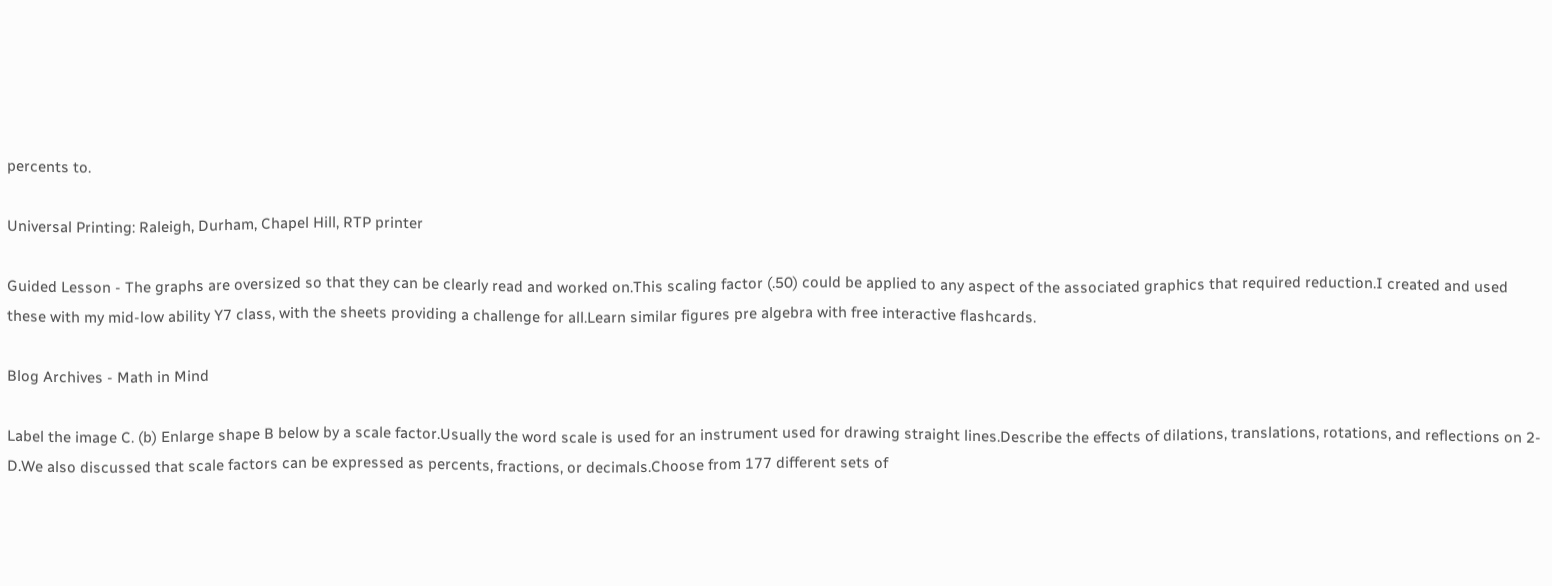percents to.

Universal Printing: Raleigh, Durham, Chapel Hill, RTP printer

Guided Lesson - The graphs are oversized so that they can be clearly read and worked on.This scaling factor (.50) could be applied to any aspect of the associated graphics that required reduction.I created and used these with my mid-low ability Y7 class, with the sheets providing a challenge for all.Learn similar figures pre algebra with free interactive flashcards.

Blog Archives - Math in Mind

Label the image C. (b) Enlarge shape B below by a scale factor.Usually the word scale is used for an instrument used for drawing straight lines.Describe the effects of dilations, translations, rotations, and reflections on 2-D.We also discussed that scale factors can be expressed as percents, fractions, or decimals.Choose from 177 different sets of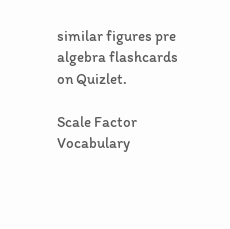similar figures pre algebra flashcards on Quizlet.

Scale Factor Vocabulary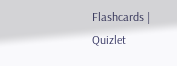Flashcards | Quizlet